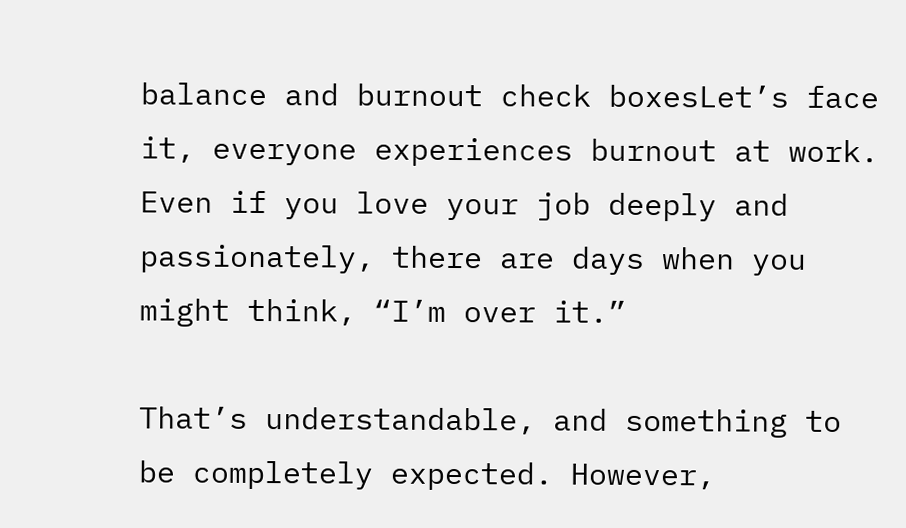balance and burnout check boxesLet’s face it, everyone experiences burnout at work. Even if you love your job deeply and passionately, there are days when you might think, “I’m over it.”

That’s understandable, and something to be completely expected. However,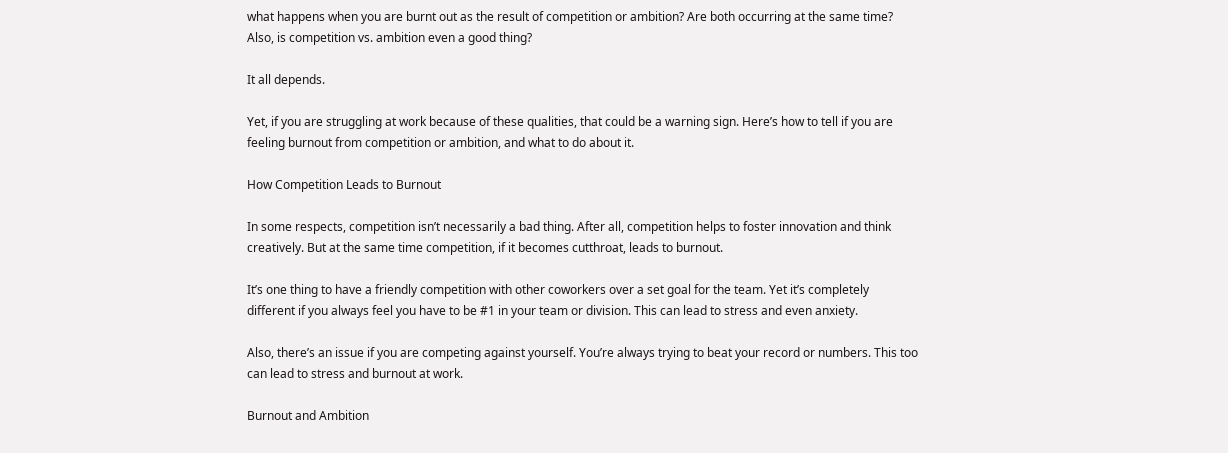what happens when you are burnt out as the result of competition or ambition? Are both occurring at the same time? Also, is competition vs. ambition even a good thing?

It all depends.

Yet, if you are struggling at work because of these qualities, that could be a warning sign. Here’s how to tell if you are feeling burnout from competition or ambition, and what to do about it.

How Competition Leads to Burnout

In some respects, competition isn’t necessarily a bad thing. After all, competition helps to foster innovation and think creatively. But at the same time competition, if it becomes cutthroat, leads to burnout.

It’s one thing to have a friendly competition with other coworkers over a set goal for the team. Yet it’s completely different if you always feel you have to be #1 in your team or division. This can lead to stress and even anxiety.

Also, there’s an issue if you are competing against yourself. You’re always trying to beat your record or numbers. This too can lead to stress and burnout at work.

Burnout and Ambition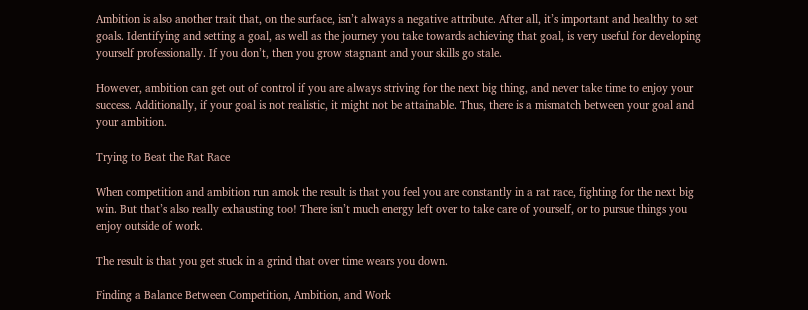Ambition is also another trait that, on the surface, isn’t always a negative attribute. After all, it’s important and healthy to set goals. Identifying and setting a goal, as well as the journey you take towards achieving that goal, is very useful for developing yourself professionally. If you don’t, then you grow stagnant and your skills go stale.

However, ambition can get out of control if you are always striving for the next big thing, and never take time to enjoy your success. Additionally, if your goal is not realistic, it might not be attainable. Thus, there is a mismatch between your goal and your ambition.

Trying to Beat the Rat Race

When competition and ambition run amok the result is that you feel you are constantly in a rat race, fighting for the next big win. But that’s also really exhausting too! There isn’t much energy left over to take care of yourself, or to pursue things you enjoy outside of work.

The result is that you get stuck in a grind that over time wears you down.

Finding a Balance Between Competition, Ambition, and Work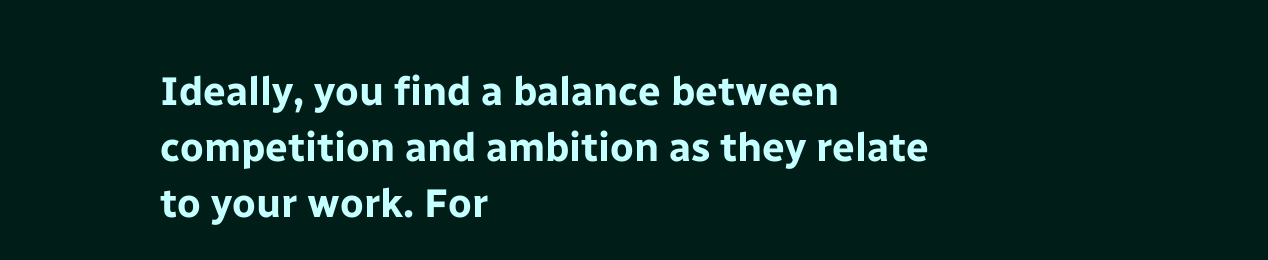Ideally, you find a balance between competition and ambition as they relate to your work. For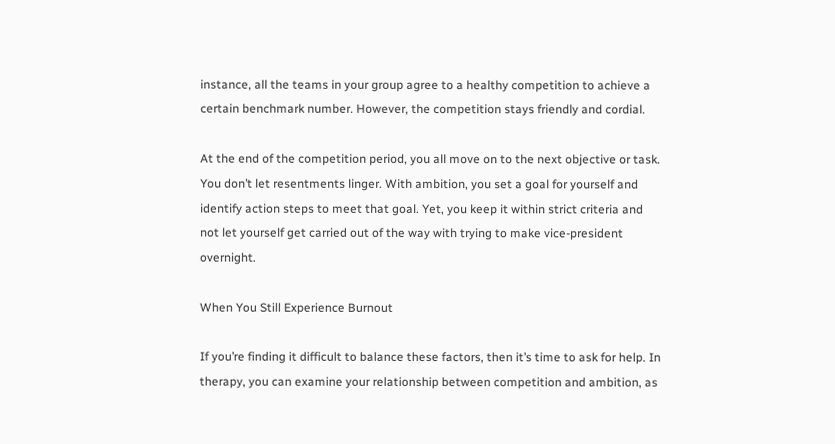instance, all the teams in your group agree to a healthy competition to achieve a certain benchmark number. However, the competition stays friendly and cordial.

At the end of the competition period, you all move on to the next objective or task. You don’t let resentments linger. With ambition, you set a goal for yourself and identify action steps to meet that goal. Yet, you keep it within strict criteria and not let yourself get carried out of the way with trying to make vice-president overnight.

When You Still Experience Burnout

If you’re finding it difficult to balance these factors, then it’s time to ask for help. In therapy, you can examine your relationship between competition and ambition, as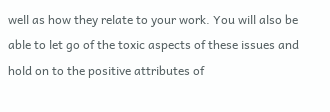well as how they relate to your work. You will also be able to let go of the toxic aspects of these issues and hold on to the positive attributes of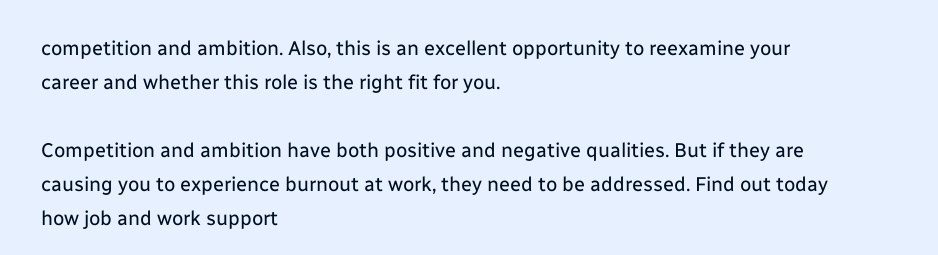competition and ambition. Also, this is an excellent opportunity to reexamine your career and whether this role is the right fit for you.

Competition and ambition have both positive and negative qualities. But if they are causing you to experience burnout at work, they need to be addressed. Find out today how job and work support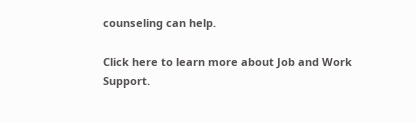counseling can help.

Click here to learn more about Job and Work Support.